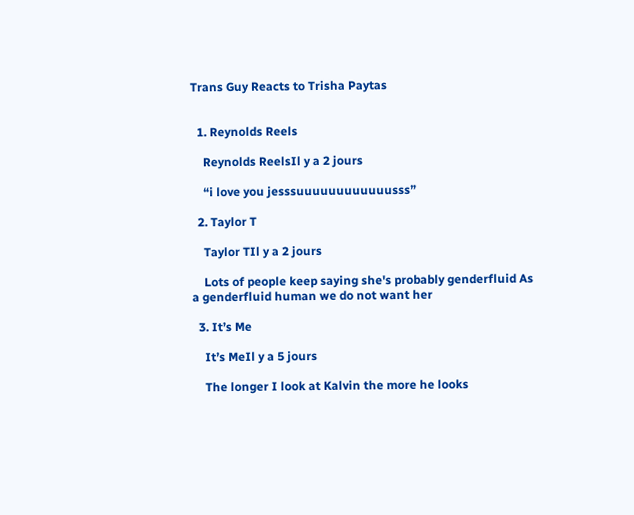Trans Guy Reacts to Trisha Paytas


  1. Reynolds Reels

    Reynolds ReelsIl y a 2 jours

    “i love you jesssuuuuuuuuuuuusss”

  2. Taylor T

    Taylor TIl y a 2 jours

    Lots of people keep saying she's probably genderfluid As a genderfluid human we do not want her

  3. It’s Me

    It’s MeIl y a 5 jours

    The longer I look at Kalvin the more he looks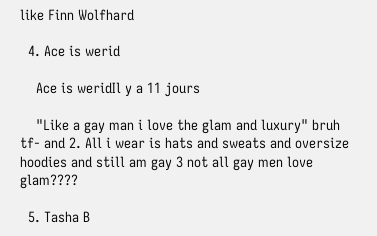like Finn Wolfhard

  4. Ace is werid

    Ace is weridIl y a 11 jours

    "Like a gay man i love the glam and luxury" bruh tf- and 2. All i wear is hats and sweats and oversize hoodies and still am gay 3 not all gay men love glam????

  5. Tasha B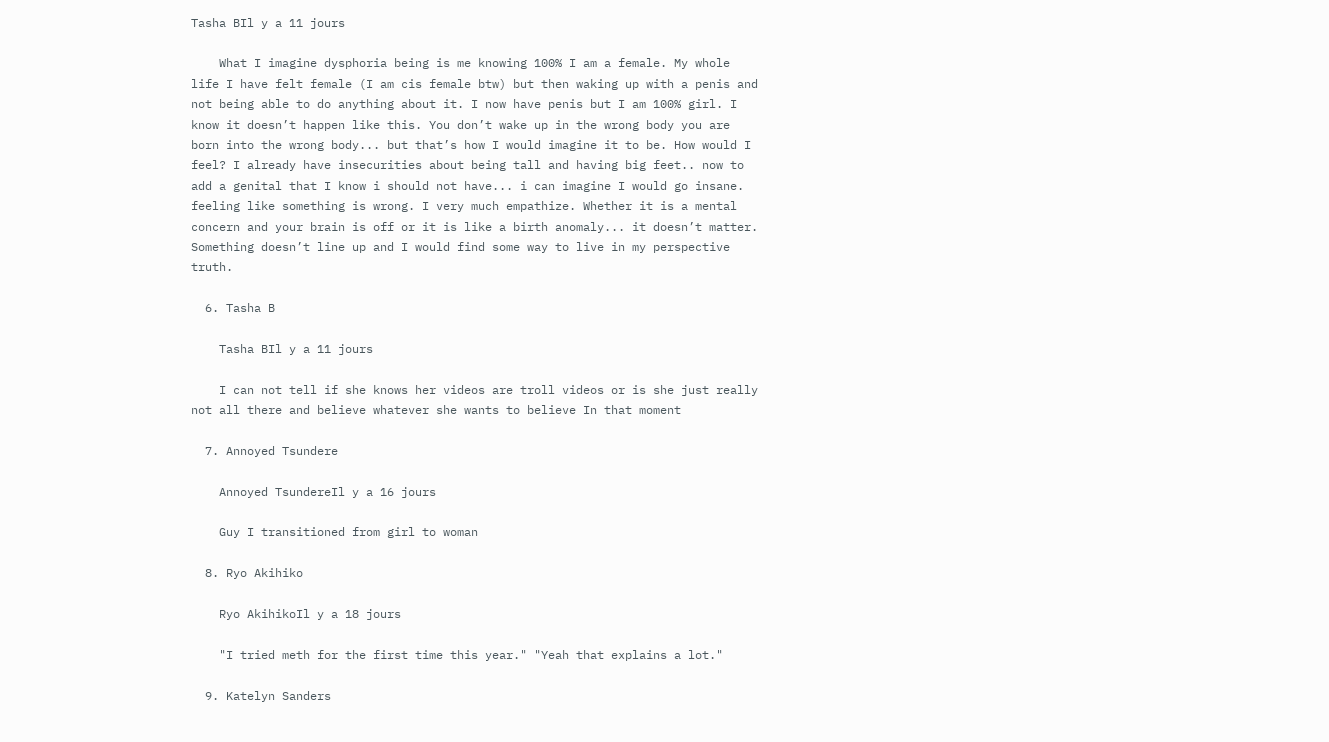Tasha BIl y a 11 jours

    What I imagine dysphoria being is me knowing 100% I am a female. My whole life I have felt female (I am cis female btw) but then waking up with a penis and not being able to do anything about it. I now have penis but I am 100% girl. I know it doesn’t happen like this. You don’t wake up in the wrong body you are born into the wrong body... but that’s how I would imagine it to be. How would I feel? I already have insecurities about being tall and having big feet.. now to add a genital that I know i should not have... i can imagine I would go insane. feeling like something is wrong. I very much empathize. Whether it is a mental concern and your brain is off or it is like a birth anomaly... it doesn’t matter. Something doesn’t line up and I would find some way to live in my perspective truth.

  6. Tasha B

    Tasha BIl y a 11 jours

    I can not tell if she knows her videos are troll videos or is she just really not all there and believe whatever she wants to believe In that moment

  7. Annoyed Tsundere

    Annoyed TsundereIl y a 16 jours

    Guy I transitioned from girl to woman

  8. Ryo Akihiko

    Ryo AkihikoIl y a 18 jours

    "I tried meth for the first time this year." "Yeah that explains a lot."

  9. Katelyn Sanders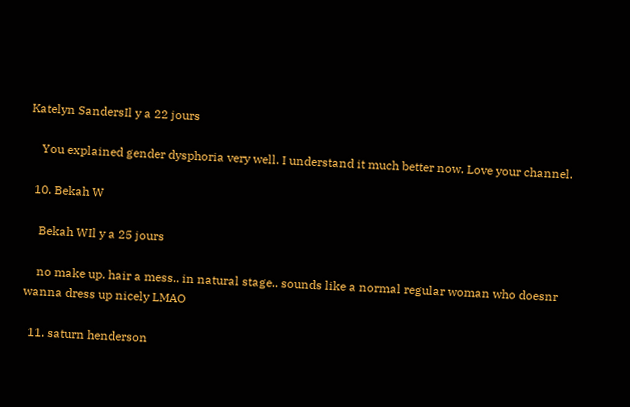Katelyn SandersIl y a 22 jours

    You explained gender dysphoria very well. I understand it much better now. Love your channel.

  10. Bekah W

    Bekah WIl y a 25 jours

    no make up. hair a mess.. in natural stage.. sounds like a normal regular woman who doesnr wanna dress up nicely LMAO

  11. saturn henderson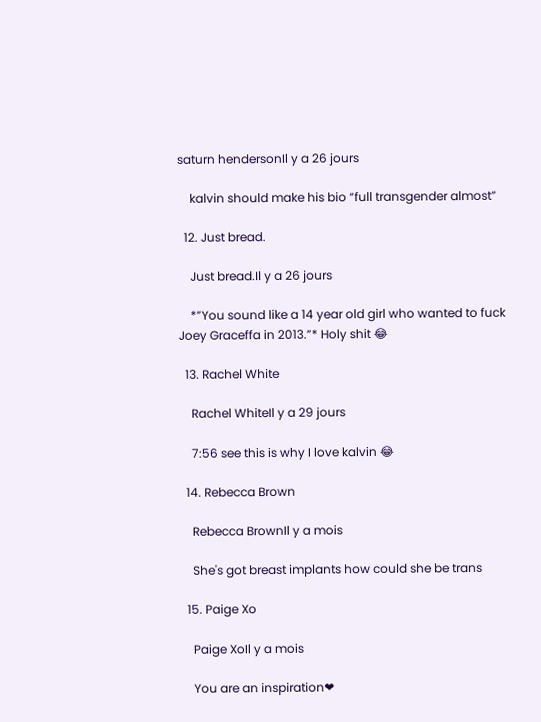saturn hendersonIl y a 26 jours

    kalvin should make his bio “full transgender almost”

  12. Just bread.

    Just bread.Il y a 26 jours

    *”You sound like a 14 year old girl who wanted to fuck Joey Graceffa in 2013.”* Holy shit 😂

  13. Rachel White

    Rachel WhiteIl y a 29 jours

    7:56 see this is why I love kalvin 😂

  14. Rebecca Brown

    Rebecca BrownIl y a mois

    She's got breast implants how could she be trans

  15. Paige Xo

    Paige XoIl y a mois

    You are an inspiration❤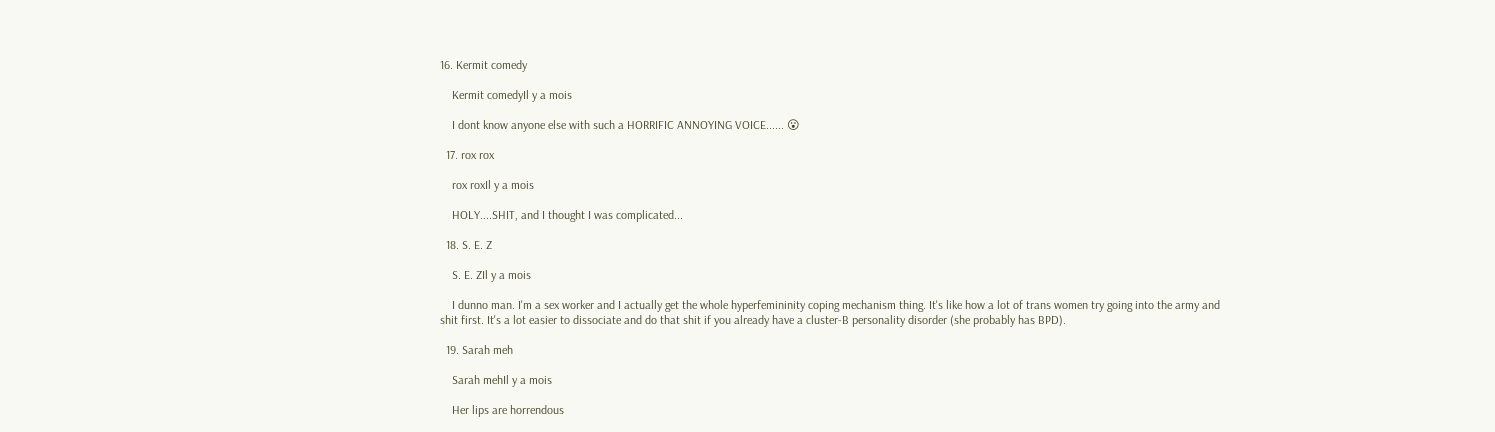16. Kermit comedy

    Kermit comedyIl y a mois

    I dont know anyone else with such a HORRIFIC ANNOYING VOICE...... 😮

  17. rox rox

    rox roxIl y a mois

    HOLY....SHIT, and I thought I was complicated...

  18. S. E. Z

    S. E. ZIl y a mois

    I dunno man. I'm a sex worker and I actually get the whole hyperfemininity coping mechanism thing. It's like how a lot of trans women try going into the army and shit first. It's a lot easier to dissociate and do that shit if you already have a cluster-B personality disorder (she probably has BPD).

  19. Sarah meh

    Sarah mehIl y a mois

    Her lips are horrendous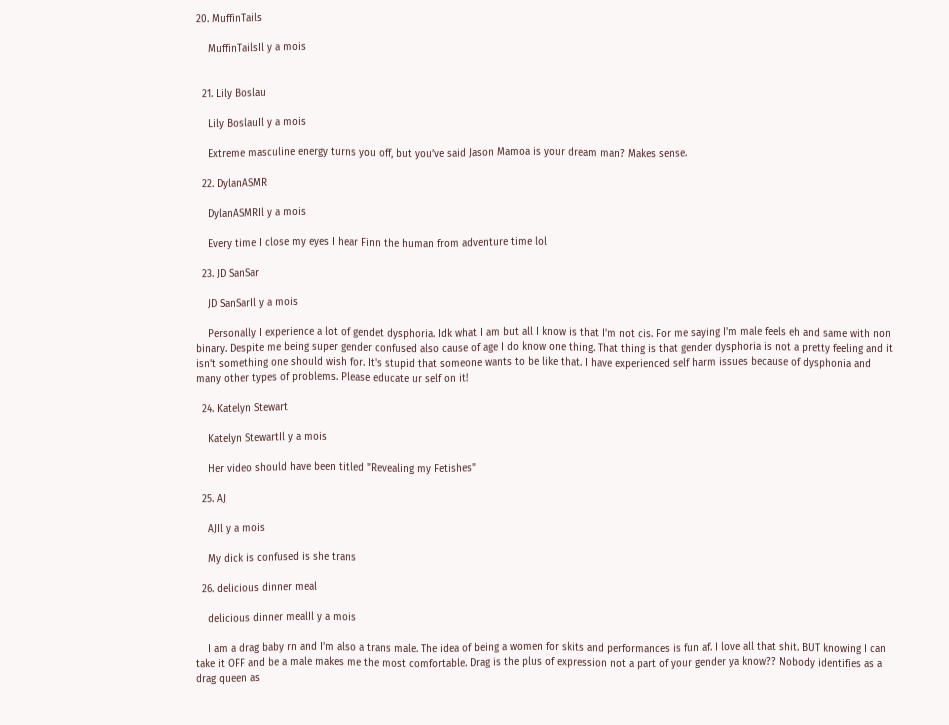20. MuffinTails

    MuffinTailsIl y a mois


  21. Lily Boslau

    Lily BoslauIl y a mois

    Extreme masculine energy turns you off, but you’ve said Jason Mamoa is your dream man? Makes sense.

  22. DylanASMR

    DylanASMRIl y a mois

    Every time I close my eyes I hear Finn the human from adventure time lol

  23. JD SanSar

    JD SanSarIl y a mois

    Personally I experience a lot of gendet dysphoria. Idk what I am but all I know is that I'm not cis. For me saying I'm male feels eh and same with non binary. Despite me being super gender confused also cause of age I do know one thing. That thing is that gender dysphoria is not a pretty feeling and it isn't something one should wish for. It's stupid that someone wants to be like that. I have experienced self harm issues because of dysphonia and many other types of problems. Please educate ur self on it!

  24. Katelyn Stewart

    Katelyn StewartIl y a mois

    Her video should have been titled "Revealing my Fetishes"

  25. AJ

    AJIl y a mois

    My dick is confused is she trans

  26. delicious dinner meal

    delicious dinner mealIl y a mois

    I am a drag baby rn and I’m also a trans male. The idea of being a women for skits and performances is fun af. I love all that shit. BUT knowing I can take it OFF and be a male makes me the most comfortable. Drag is the plus of expression not a part of your gender ya know?? Nobody identifies as a drag queen as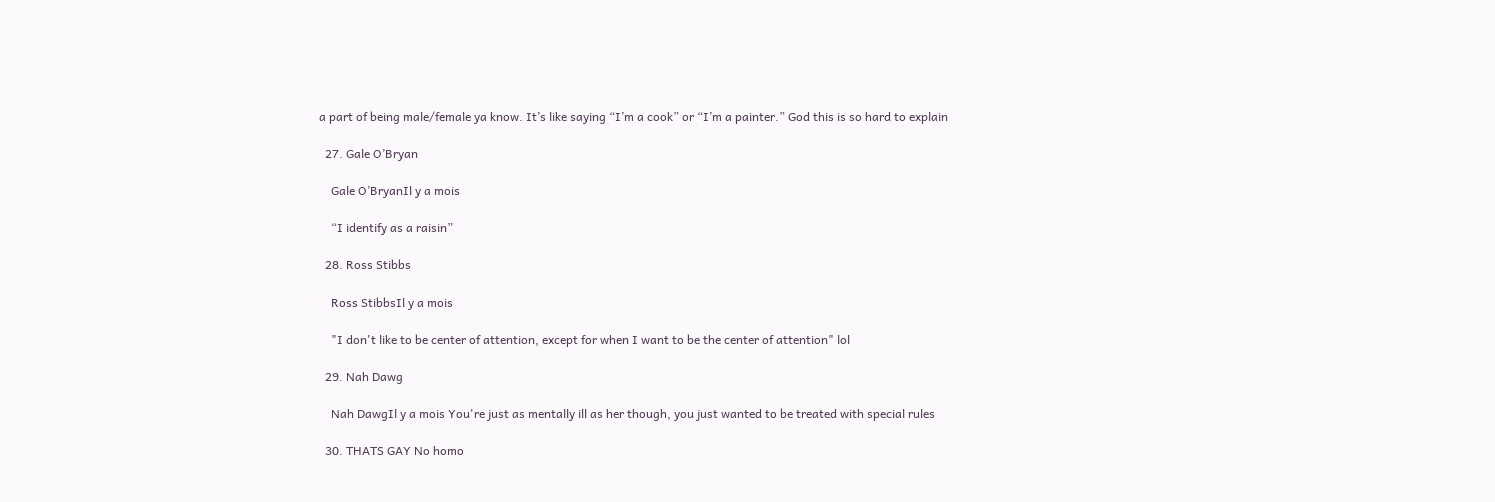a part of being male/female ya know. It’s like saying “I’m a cook” or “I’m a painter.” God this is so hard to explain

  27. Gale O’Bryan

    Gale O’BryanIl y a mois

    “I identify as a raisin”

  28. Ross Stibbs

    Ross StibbsIl y a mois

    "I don't like to be center of attention, except for when I want to be the center of attention" lol

  29. Nah Dawg

    Nah DawgIl y a mois You're just as mentally ill as her though, you just wanted to be treated with special rules

  30. THATS GAY No homo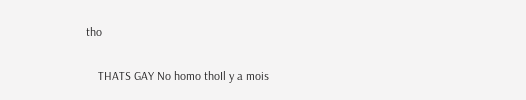tho

    THATS GAY No homo thoIl y a mois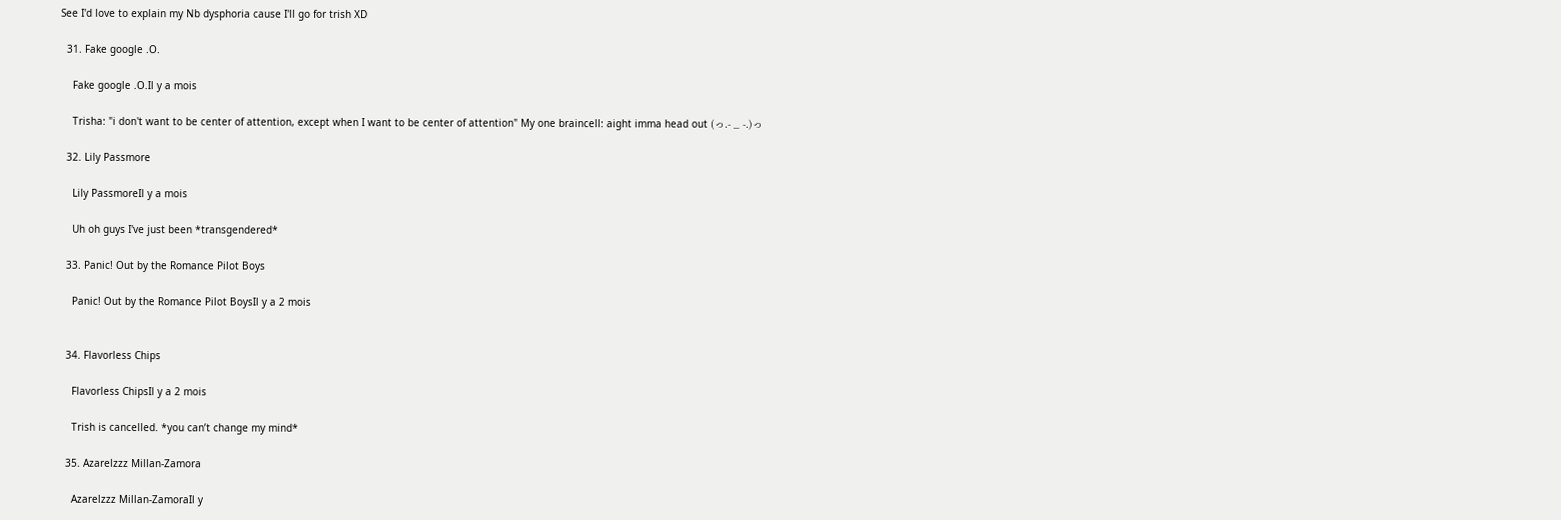See I'd love to explain my Nb dysphoria cause I'll go for trish XD

  31. Fake google .O.

    Fake google .O.Il y a mois

    Trisha: "i don't want to be center of attention, except when I want to be center of attention" My one braincell: aight imma head out (っ.- _ -.)っ

  32. Lily Passmore

    Lily PassmoreIl y a mois

    Uh oh guys I've just been *transgendered*

  33. Panic! Out by the Romance Pilot Boys

    Panic! Out by the Romance Pilot BoysIl y a 2 mois


  34. Flavorless Chips

    Flavorless ChipsIl y a 2 mois

    Trish is cancelled. *you can’t change my mind*

  35. Azarelzzz Millan-Zamora

    Azarelzzz Millan-ZamoraIl y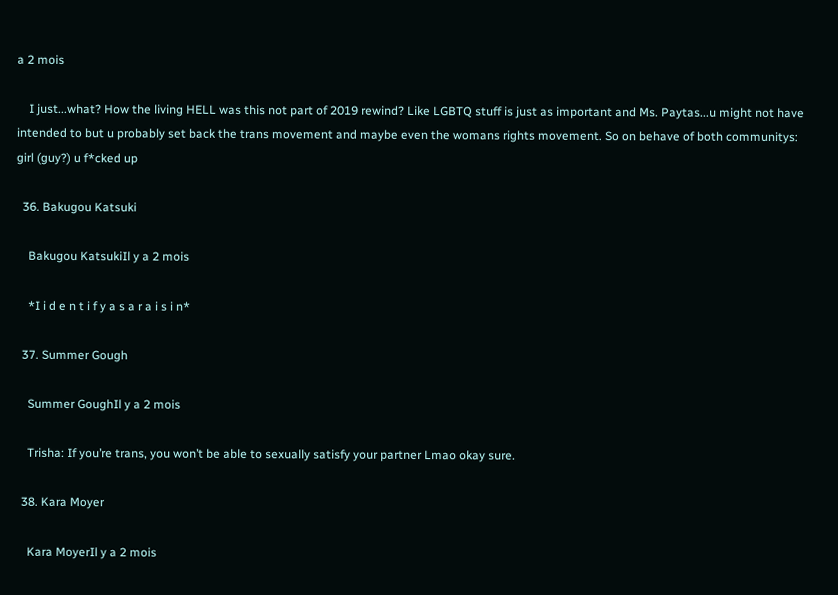a 2 mois

    I just...what? How the living HELL was this not part of 2019 rewind? Like LGBTQ stuff is just as important and Ms. Paytas...u might not have intended to but u probably set back the trans movement and maybe even the womans rights movement. So on behave of both communitys: girl (guy?) u f*cked up

  36. Bakugou Katsuki

    Bakugou KatsukiIl y a 2 mois

    *I i d e n t i f y a s a r a i s i n*

  37. Summer Gough

    Summer GoughIl y a 2 mois

    Trisha: If you’re trans, you won’t be able to sexually satisfy your partner Lmao okay sure.

  38. Kara Moyer

    Kara MoyerIl y a 2 mois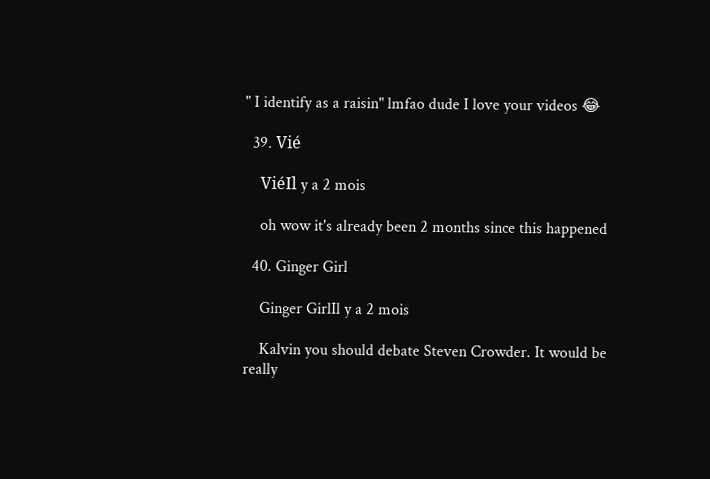" I identify as a raisin" lmfao dude I love your videos 😂

  39. Vié

    ViéIl y a 2 mois

    oh wow it's already been 2 months since this happened

  40. Ginger Girl

    Ginger GirlIl y a 2 mois

    Kalvin you should debate Steven Crowder. It would be really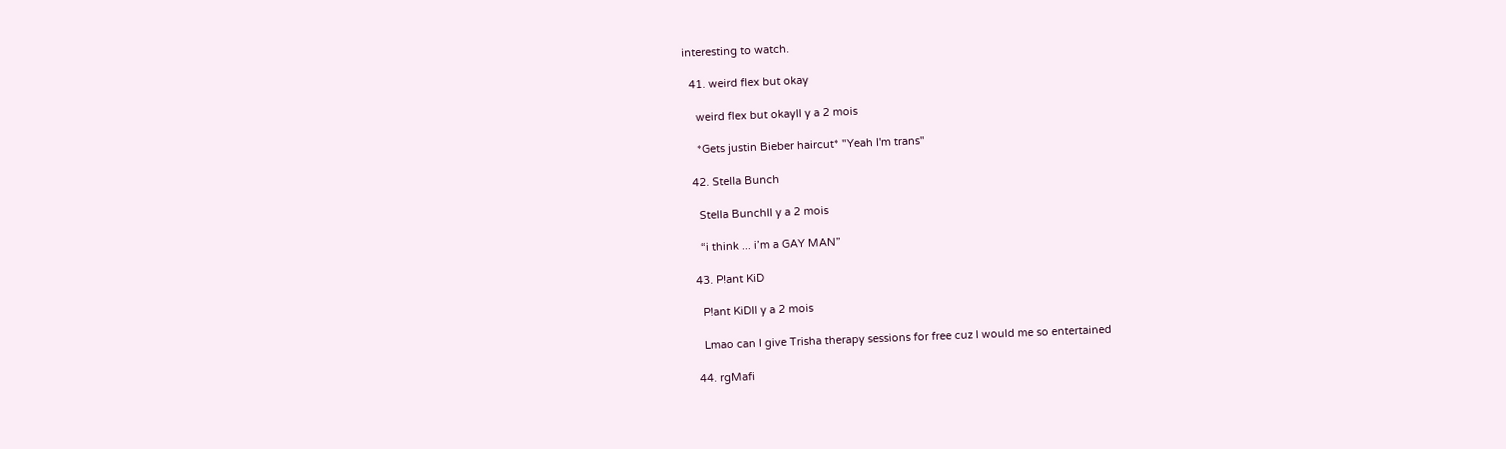interesting to watch.

  41. weird flex but okay

    weird flex but okayIl y a 2 mois

    *Gets justin Bieber haircut* "Yeah I'm trans"

  42. Stella Bunch

    Stella BunchIl y a 2 mois

    “i think ... i’m a GAY MAN”

  43. P!ant KiD

    P!ant KiDIl y a 2 mois

    Lmao can I give Trisha therapy sessions for free cuz I would me so entertained

  44. rgMafi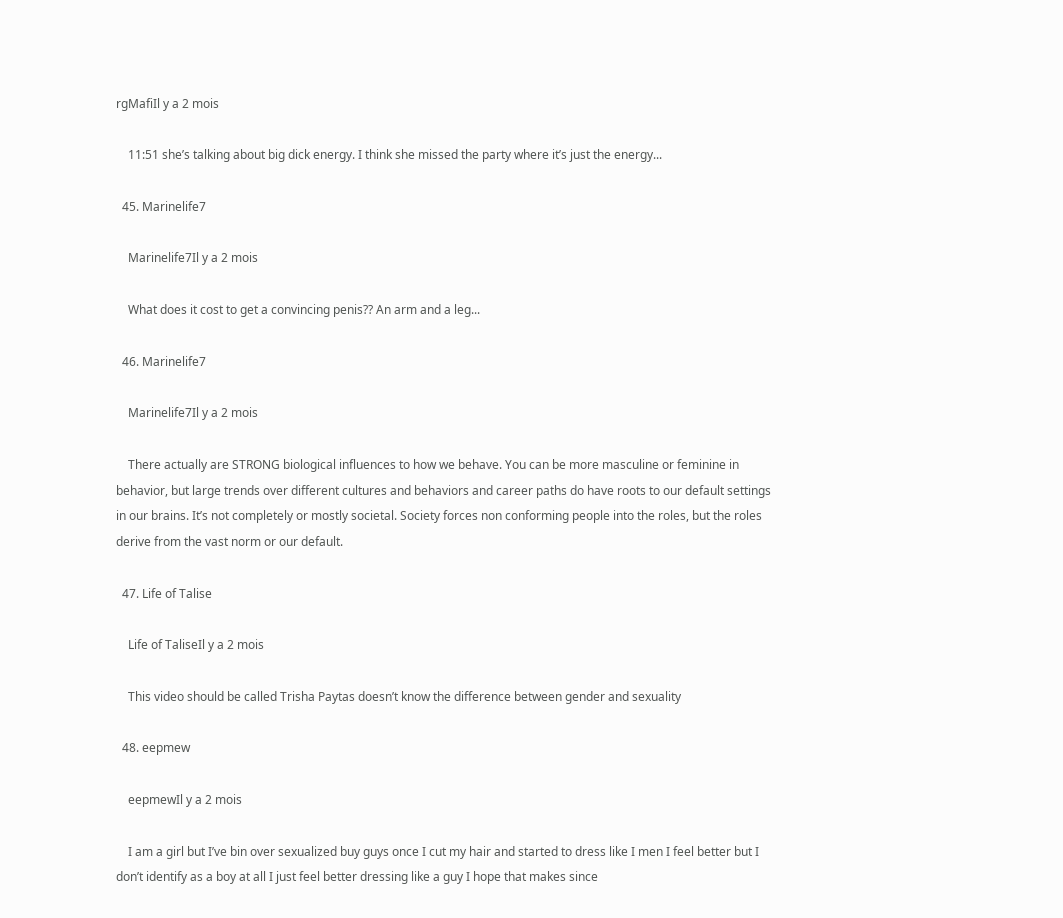rgMafiIl y a 2 mois

    11:51 she’s talking about big dick energy. I think she missed the party where it’s just the energy...

  45. Marinelife7

    Marinelife7Il y a 2 mois

    What does it cost to get a convincing penis?? An arm and a leg...

  46. Marinelife7

    Marinelife7Il y a 2 mois

    There actually are STRONG biological influences to how we behave. You can be more masculine or feminine in behavior, but large trends over different cultures and behaviors and career paths do have roots to our default settings in our brains. It’s not completely or mostly societal. Society forces non conforming people into the roles, but the roles derive from the vast norm or our default.

  47. Life of Talise

    Life of TaliseIl y a 2 mois

    This video should be called Trisha Paytas doesn’t know the difference between gender and sexuality

  48. eepmew

    eepmewIl y a 2 mois

    I am a girl but I’ve bin over sexualized buy guys once I cut my hair and started to dress like I men I feel better but I don’t identify as a boy at all I just feel better dressing like a guy I hope that makes since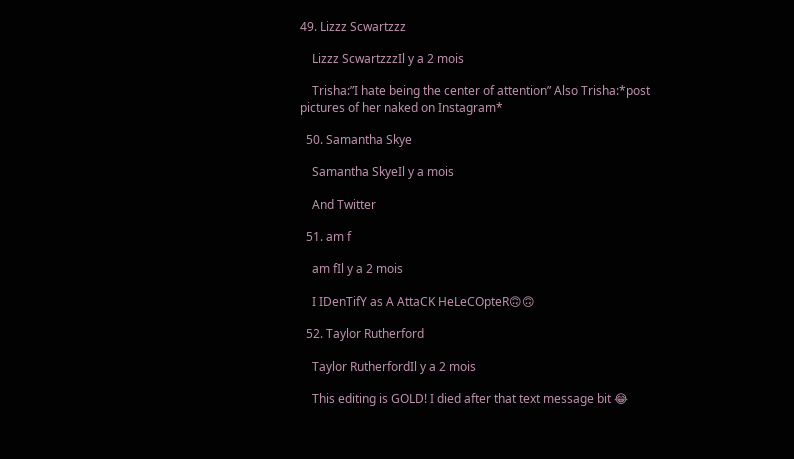49. Lizzz Scwartzzz

    Lizzz ScwartzzzIl y a 2 mois

    Trisha:”I hate being the center of attention” Also Trisha:*post pictures of her naked on Instagram*

  50. Samantha Skye

    Samantha SkyeIl y a mois

    And Twitter

  51. am f

    am fIl y a 2 mois

    I IDenTifY as A AttaCK HeLeCOpteR🙃🙃

  52. Taylor Rutherford

    Taylor RutherfordIl y a 2 mois

    This editing is GOLD! I died after that text message bit 😂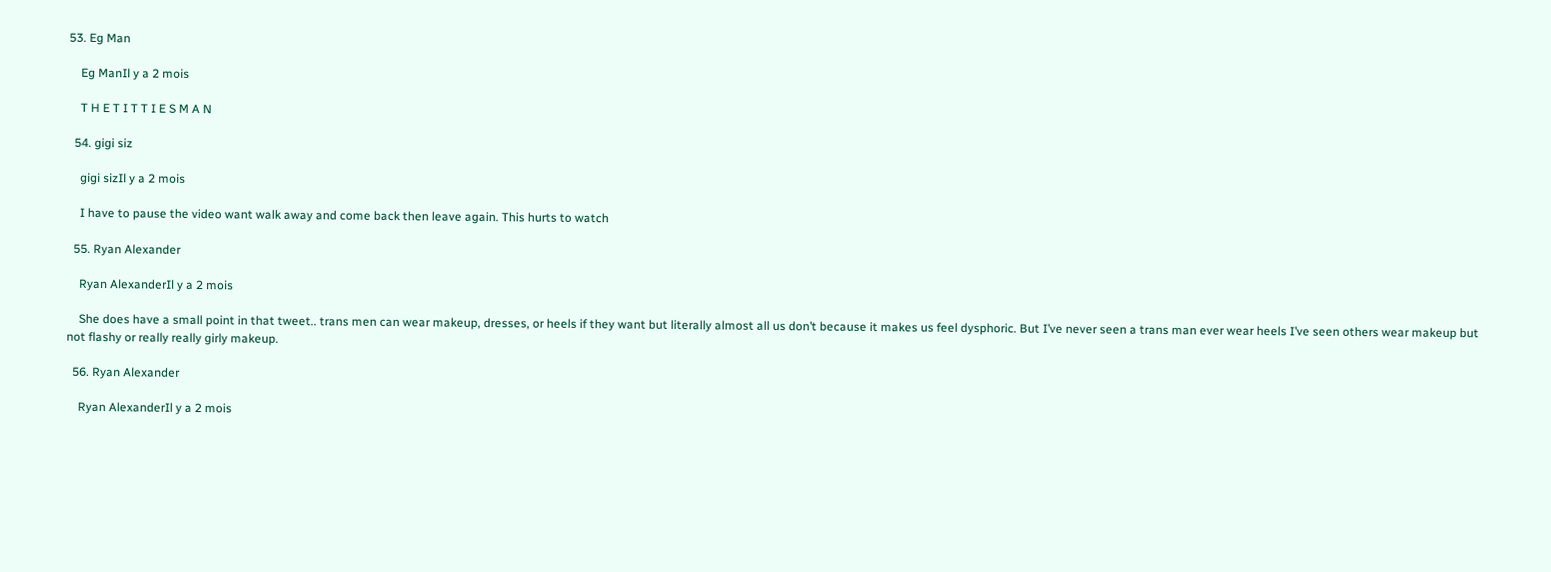53. Eg Man

    Eg ManIl y a 2 mois

    T H E T I T T I E S M A N

  54. gigi siz

    gigi sizIl y a 2 mois

    I have to pause the video want walk away and come back then leave again. This hurts to watch

  55. Ryan Alexander

    Ryan AlexanderIl y a 2 mois

    She does have a small point in that tweet.. trans men can wear makeup, dresses, or heels if they want but literally almost all us don’t because it makes us feel dysphoric. But I’ve never seen a trans man ever wear heels I’ve seen others wear makeup but not flashy or really really girly makeup.

  56. Ryan Alexander

    Ryan AlexanderIl y a 2 mois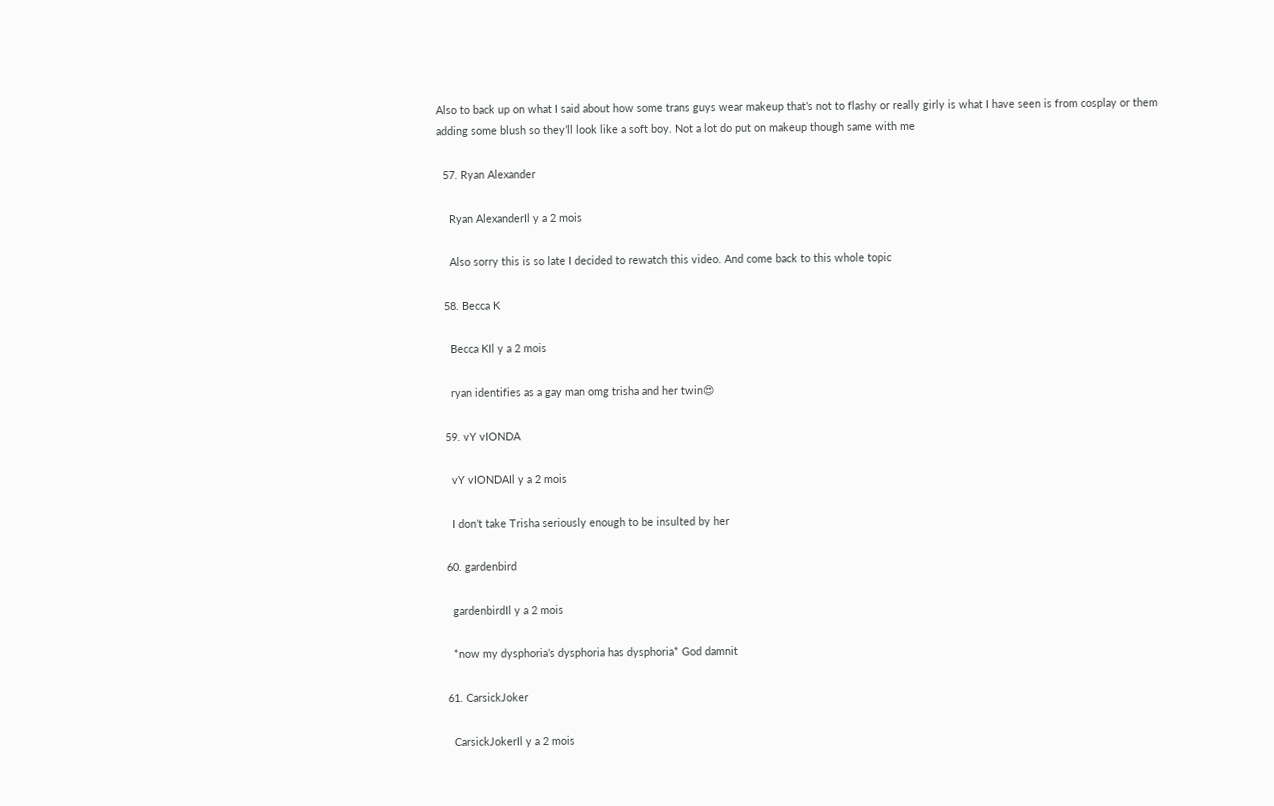Also to back up on what I said about how some trans guys wear makeup that’s not to flashy or really girly is what I have seen is from cosplay or them adding some blush so they’ll look like a soft boy. Not a lot do put on makeup though same with me

  57. Ryan Alexander

    Ryan AlexanderIl y a 2 mois

    Also sorry this is so late I decided to rewatch this video. And come back to this whole topic

  58. Becca K

    Becca KIl y a 2 mois

    ryan identifies as a gay man omg trisha and her twin😍

  59. vY vIONDA

    vY vIONDAIl y a 2 mois

    I don’t take Trisha seriously enough to be insulted by her

  60. gardenbird

    gardenbirdIl y a 2 mois

    *now my dysphoria’s dysphoria has dysphoria* God damnit

  61. CarsickJoker

    CarsickJokerIl y a 2 mois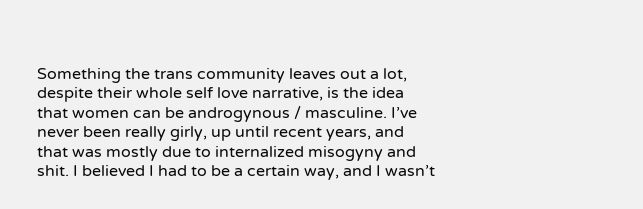Something the trans community leaves out a lot, despite their whole self love narrative, is the idea that women can be androgynous / masculine. I’ve never been really girly, up until recent years, and that was mostly due to internalized misogyny and shit. I believed I had to be a certain way, and I wasn’t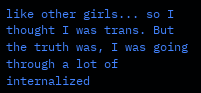like other girls... so I thought I was trans. But the truth was, I was going through a lot of internalized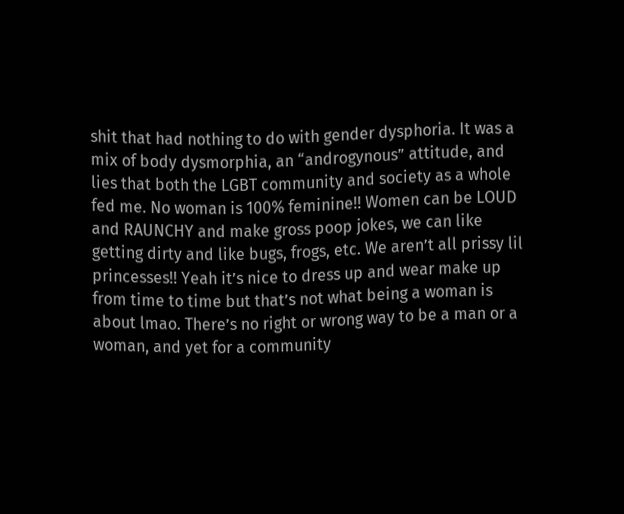shit that had nothing to do with gender dysphoria. It was a mix of body dysmorphia, an “androgynous” attitude, and lies that both the LGBT community and society as a whole fed me. No woman is 100% feminine!! Women can be LOUD and RAUNCHY and make gross poop jokes, we can like getting dirty and like bugs, frogs, etc. We aren’t all prissy lil princesses!! Yeah it’s nice to dress up and wear make up from time to time but that’s not what being a woman is about lmao. There’s no right or wrong way to be a man or a woman, and yet for a community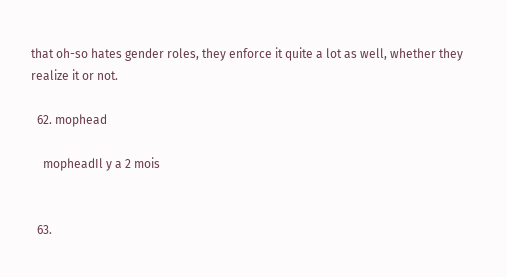that oh-so hates gender roles, they enforce it quite a lot as well, whether they realize it or not.

  62. mophead

    mopheadIl y a 2 mois


  63.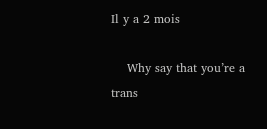Il y a 2 mois

    Why say that you’re a trans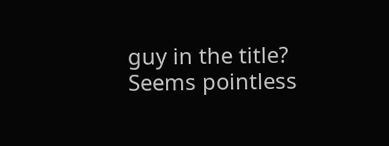guy in the title? Seems pointless